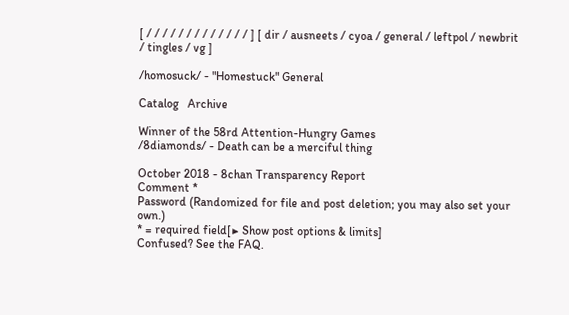[ / / / / / / / / / / / / / ] [ dir / ausneets / cyoa / general / leftpol / newbrit / tingles / vg ]

/homosuck/ - "Homestuck" General

Catalog   Archive

Winner of the 58rd Attention-Hungry Games
/8diamonds/ - Death can be a merciful thing

October 2018 - 8chan Transparency Report
Comment *
Password (Randomized for file and post deletion; you may also set your own.)
* = required field[▶ Show post options & limits]
Confused? See the FAQ.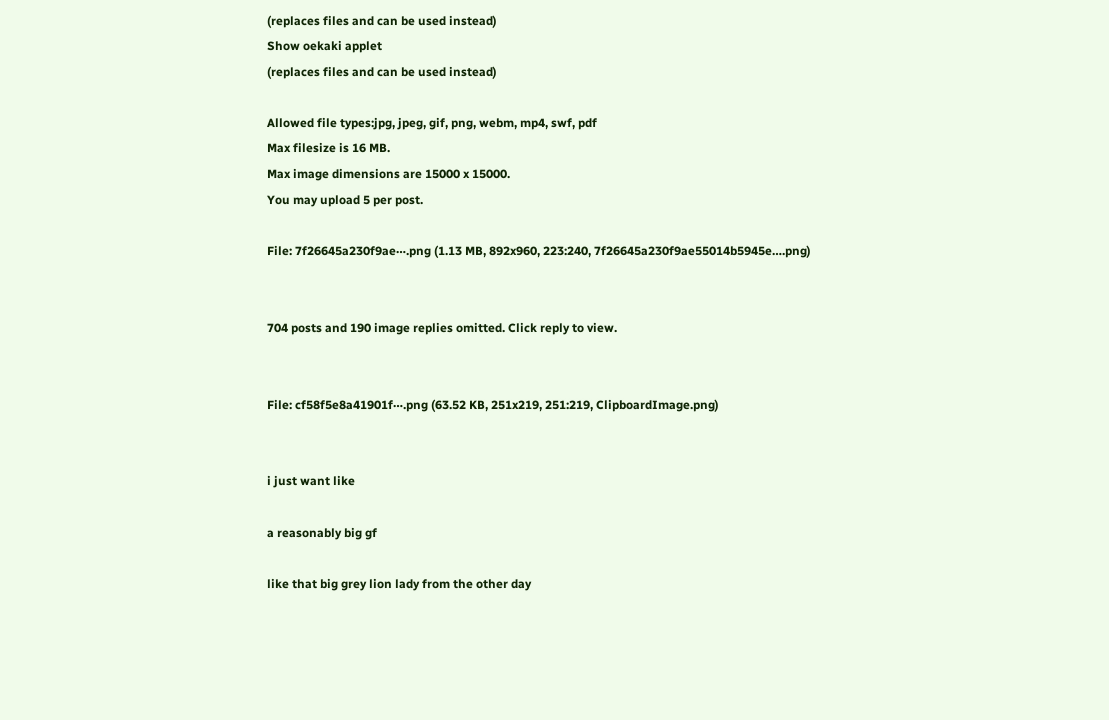(replaces files and can be used instead)
Show oekaki applet
(replaces files and can be used instead)

Allowed file types:jpg, jpeg, gif, png, webm, mp4, swf, pdf
Max filesize is 16 MB.
Max image dimensions are 15000 x 15000.
You may upload 5 per post.

File: 7f26645a230f9ae⋯.png (1.13 MB, 892x960, 223:240, 7f26645a230f9ae55014b5945e….png)


704 posts and 190 image replies omitted. Click reply to view.


File: cf58f5e8a41901f⋯.png (63.52 KB, 251x219, 251:219, ClipboardImage.png)


i just want like

a reasonably big gf

like that big grey lion lady from the other day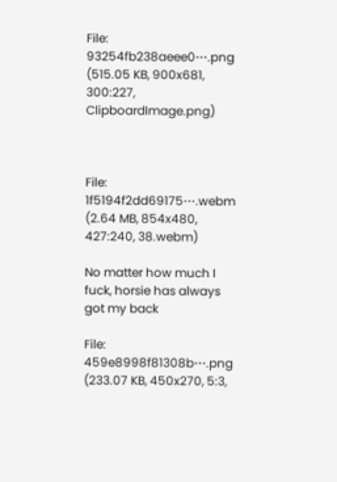File: 93254fb238aeee0⋯.png (515.05 KB, 900x681, 300:227, ClipboardImage.png)



File: 1f5194f2dd69175⋯.webm (2.64 MB, 854x480, 427:240, 38.webm)

No matter how much I fuck, horsie has always got my back

File: 459e8998f81308b⋯.png (233.07 KB, 450x270, 5:3,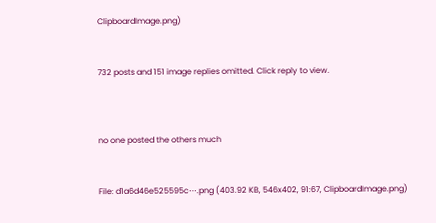ClipboardImage.png)


732 posts and 151 image replies omitted. Click reply to view.



no one posted the others much


File: d1a6d46e525595c⋯.png (403.92 KB, 546x402, 91:67, ClipboardImage.png)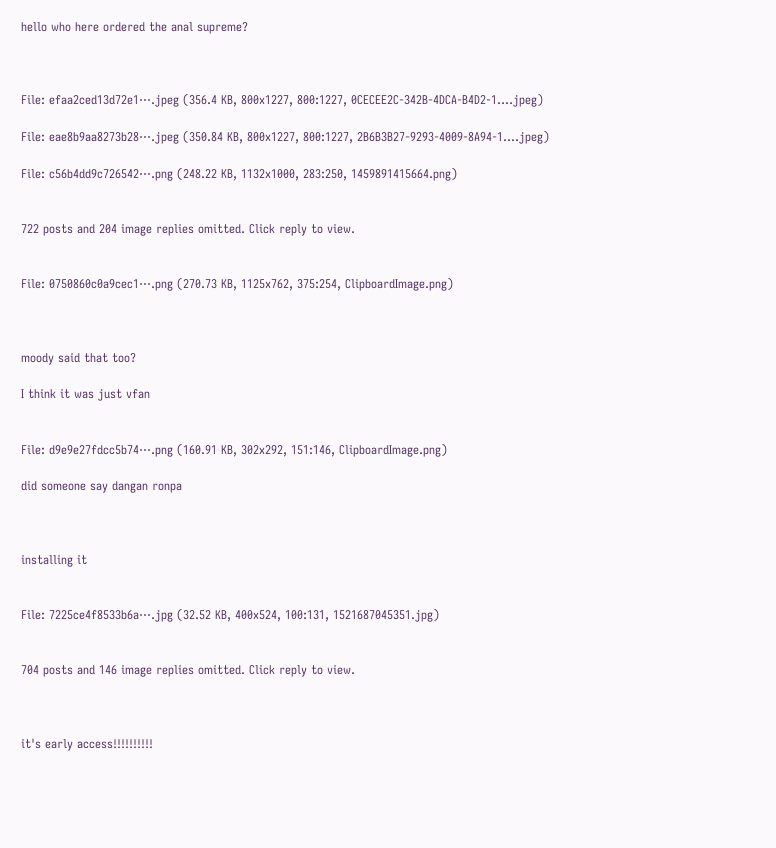hello who here ordered the anal supreme?



File: efaa2ced13d72e1⋯.jpeg (356.4 KB, 800x1227, 800:1227, 0CECEE2C-342B-4DCA-B4D2-1….jpeg)

File: eae8b9aa8273b28⋯.jpeg (350.84 KB, 800x1227, 800:1227, 2B6B3B27-9293-4009-8A94-1….jpeg)

File: c56b4dd9c726542⋯.png (248.22 KB, 1132x1000, 283:250, 1459891415664.png)


722 posts and 204 image replies omitted. Click reply to view.


File: 0750860c0a9cec1⋯.png (270.73 KB, 1125x762, 375:254, ClipboardImage.png)



moody said that too?

I think it was just vfan


File: d9e9e27fdcc5b74⋯.png (160.91 KB, 302x292, 151:146, ClipboardImage.png)

did someone say dangan ronpa



installing it


File: 7225ce4f8533b6a⋯.jpg (32.52 KB, 400x524, 100:131, 1521687045351.jpg)


704 posts and 146 image replies omitted. Click reply to view.



it's early access!!!!!!!!!!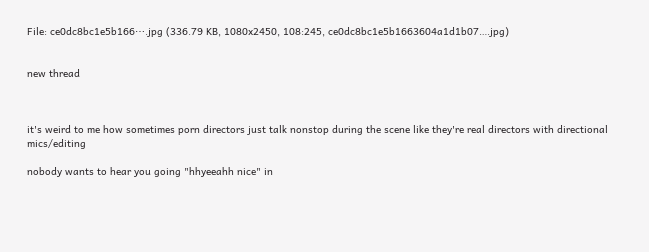File: ce0dc8bc1e5b166⋯.jpg (336.79 KB, 1080x2450, 108:245, ce0dc8bc1e5b1663604a1d1b07….jpg)


new thread



it's weird to me how sometimes porn directors just talk nonstop during the scene like they're real directors with directional mics/editing

nobody wants to hear you going "hhyeeahh nice" in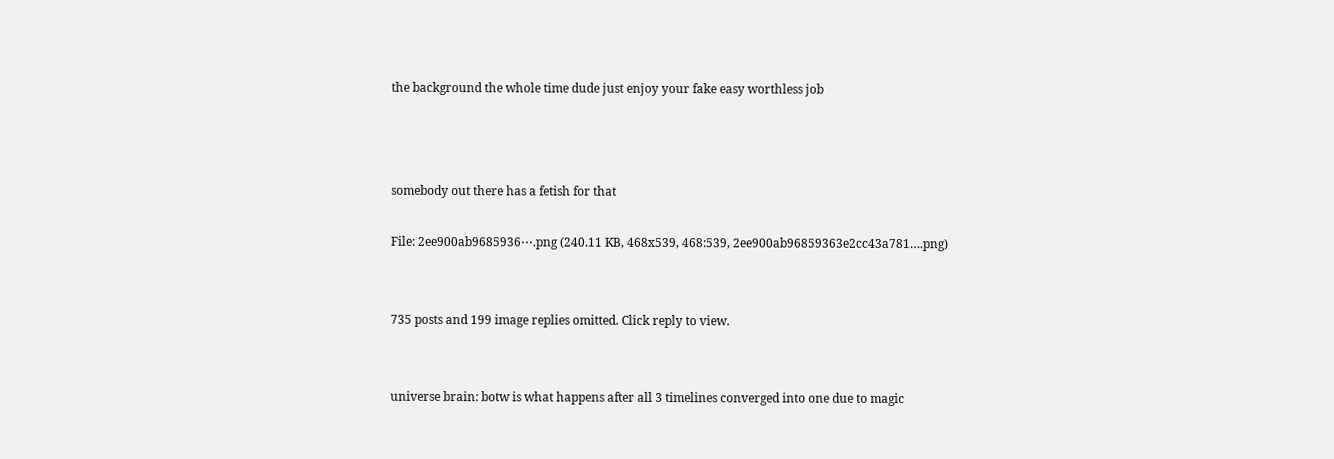the background the whole time dude just enjoy your fake easy worthless job



somebody out there has a fetish for that

File: 2ee900ab9685936⋯.png (240.11 KB, 468x539, 468:539, 2ee900ab96859363e2cc43a781….png)


735 posts and 199 image replies omitted. Click reply to view.


universe brain: botw is what happens after all 3 timelines converged into one due to magic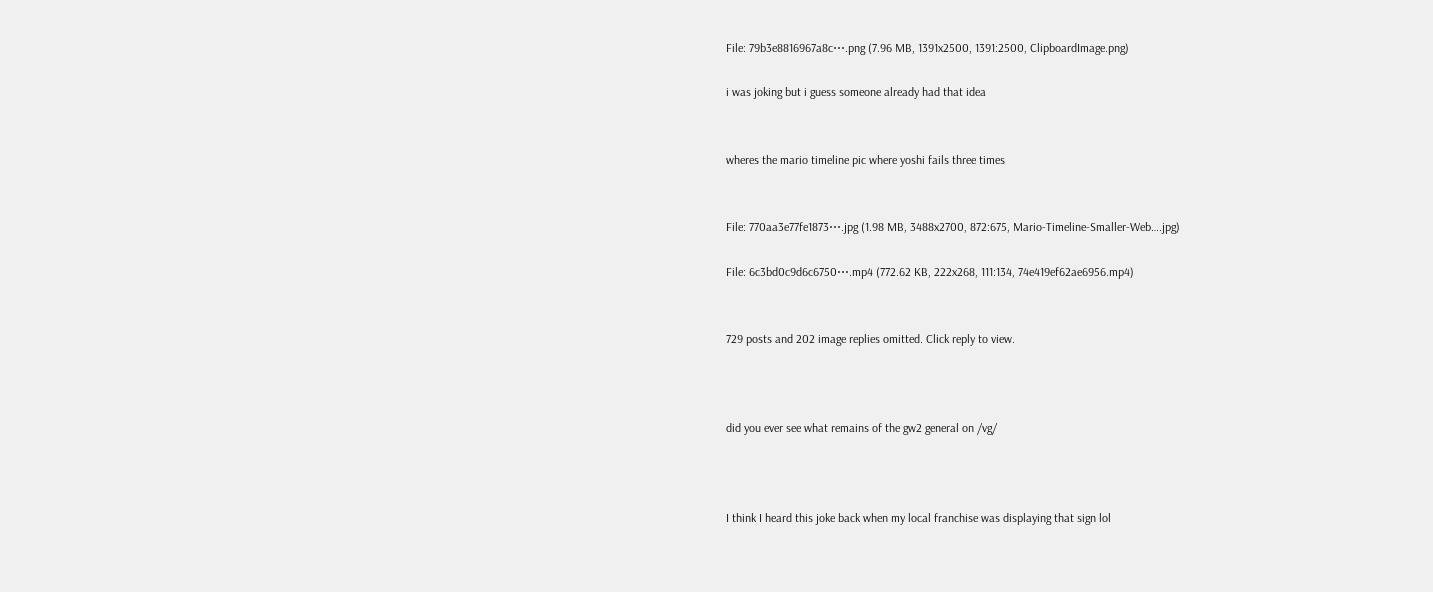File: 79b3e8816967a8c⋯.png (7.96 MB, 1391x2500, 1391:2500, ClipboardImage.png)

i was joking but i guess someone already had that idea


wheres the mario timeline pic where yoshi fails three times


File: 770aa3e77fe1873⋯.jpg (1.98 MB, 3488x2700, 872:675, Mario-Timeline-Smaller-Web….jpg)

File: 6c3bd0c9d6c6750⋯.mp4 (772.62 KB, 222x268, 111:134, 74e419ef62ae6956.mp4)


729 posts and 202 image replies omitted. Click reply to view.



did you ever see what remains of the gw2 general on /vg/



I think I heard this joke back when my local franchise was displaying that sign lol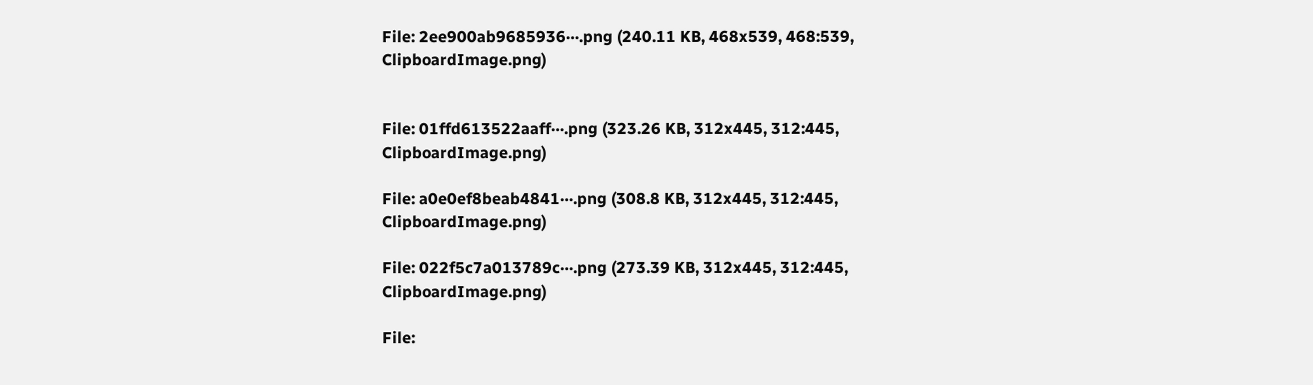File: 2ee900ab9685936⋯.png (240.11 KB, 468x539, 468:539, ClipboardImage.png)


File: 01ffd613522aaff⋯.png (323.26 KB, 312x445, 312:445, ClipboardImage.png)

File: a0e0ef8beab4841⋯.png (308.8 KB, 312x445, 312:445, ClipboardImage.png)

File: 022f5c7a013789c⋯.png (273.39 KB, 312x445, 312:445, ClipboardImage.png)

File: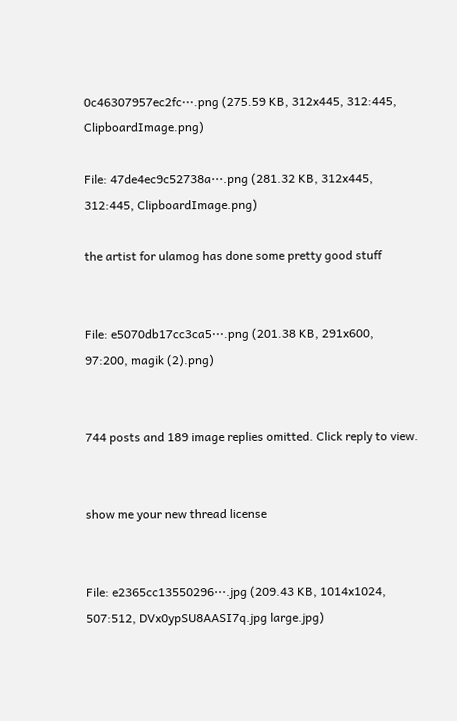0c46307957ec2fc⋯.png (275.59 KB, 312x445, 312:445, ClipboardImage.png)

File: 47de4ec9c52738a⋯.png (281.32 KB, 312x445, 312:445, ClipboardImage.png)

the artist for ulamog has done some pretty good stuff


File: e5070db17cc3ca5⋯.png (201.38 KB, 291x600, 97:200, magik (2).png)


744 posts and 189 image replies omitted. Click reply to view.


show me your new thread license


File: e2365cc13550296⋯.jpg (209.43 KB, 1014x1024, 507:512, DVx0ypSU8AASI7q.jpg large.jpg)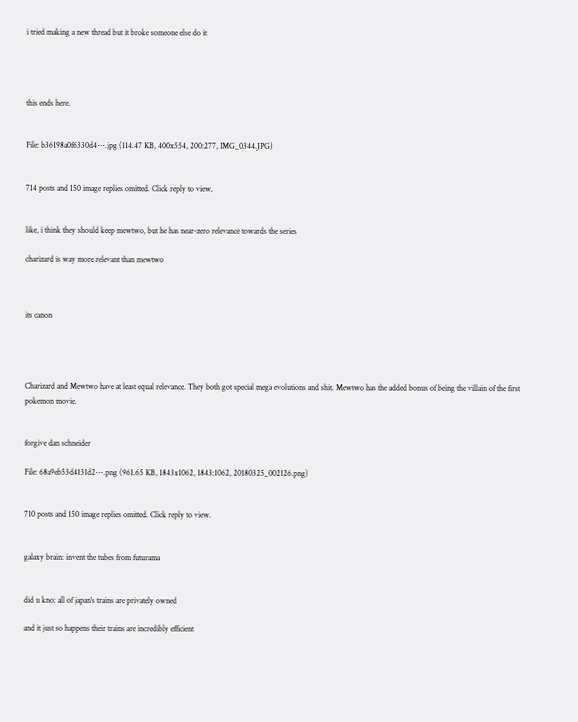i tried making a new thread but it broke someone else do it




this ends here.


File: b36198a0f6330d4⋯.jpg (114.47 KB, 400x554, 200:277, IMG_0344.JPG)


714 posts and 150 image replies omitted. Click reply to view.


like, i think they should keep mewtwo, but he has near-zero relevance towards the series

charizard is way more relevant than mewtwo



its canon




Charizard and Mewtwo have at least equal relevance. They both got special mega evolutions and shit. Mewtwo has the added bonus of being the villain of the first pokemon movie.


forgive dan schneider

File: 68a9eb53d4131d2⋯.png (961.65 KB, 1843x1062, 1843:1062, 20180325_002126.png)


710 posts and 150 image replies omitted. Click reply to view.


galaxy brain: invent the tubes from futurama


did u kno: all of japan's trains are privately owned

and it just so happens their trains are incredibly efficient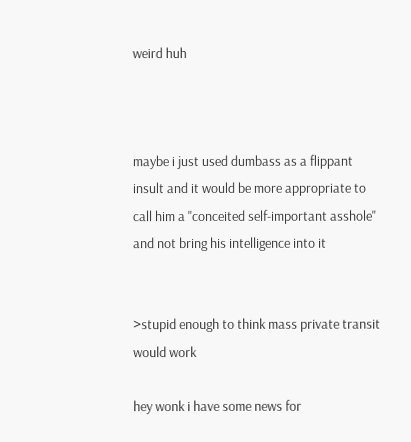weird huh



maybe i just used dumbass as a flippant insult and it would be more appropriate to call him a "conceited self-important asshole" and not bring his intelligence into it


>stupid enough to think mass private transit would work

hey wonk i have some news for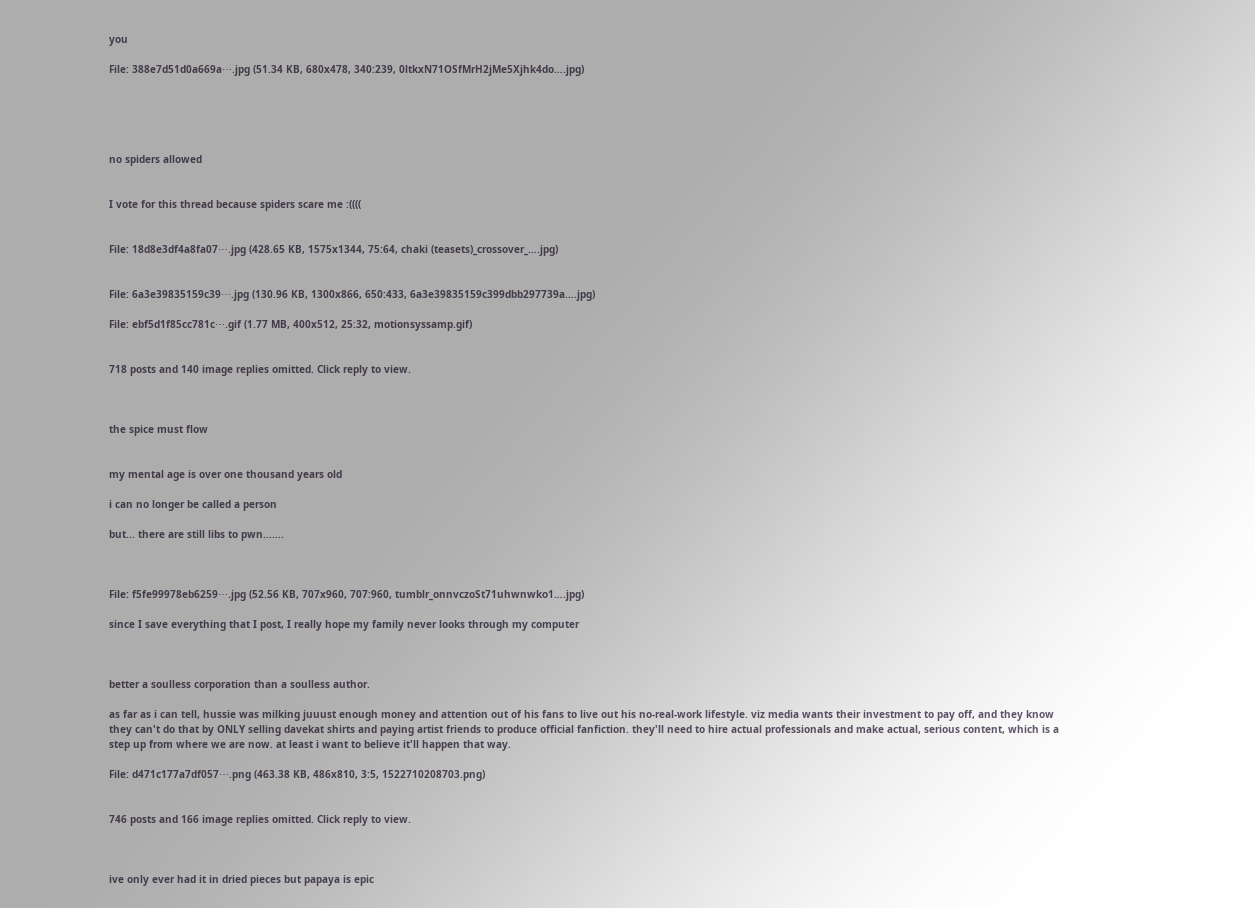you

File: 388e7d51d0a669a⋯.jpg (51.34 KB, 680x478, 340:239, 0ltkxN71OSfMrH2jMe5Xjhk4do….jpg)





no spiders allowed


I vote for this thread because spiders scare me :((((


File: 18d8e3df4a8fa07⋯.jpg (428.65 KB, 1575x1344, 75:64, chaki (teasets)_crossover_….jpg)


File: 6a3e39835159c39⋯.jpg (130.96 KB, 1300x866, 650:433, 6a3e39835159c399dbb297739a….jpg)

File: ebf5d1f85cc781c⋯.gif (1.77 MB, 400x512, 25:32, motionsyssamp.gif)


718 posts and 140 image replies omitted. Click reply to view.



the spice must flow


my mental age is over one thousand years old

i can no longer be called a person

but... there are still libs to pwn.......



File: f5fe99978eb6259⋯.jpg (52.56 KB, 707x960, 707:960, tumblr_onnvczoSt71uhwnwko1….jpg)

since I save everything that I post, I really hope my family never looks through my computer



better a soulless corporation than a soulless author.

as far as i can tell, hussie was milking juuust enough money and attention out of his fans to live out his no-real-work lifestyle. viz media wants their investment to pay off, and they know they can't do that by ONLY selling davekat shirts and paying artist friends to produce official fanfiction. they'll need to hire actual professionals and make actual, serious content, which is a step up from where we are now. at least i want to believe it'll happen that way.

File: d471c177a7df057⋯.png (463.38 KB, 486x810, 3:5, 1522710208703.png)


746 posts and 166 image replies omitted. Click reply to view.



ive only ever had it in dried pieces but papaya is epic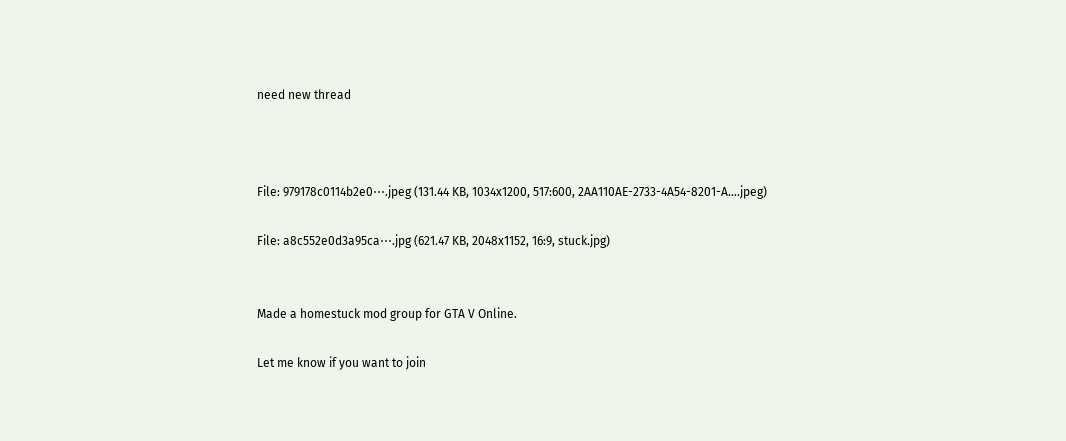need new thread



File: 979178c0114b2e0⋯.jpeg (131.44 KB, 1034x1200, 517:600, 2AA110AE-2733-4A54-8201-A….jpeg)

File: a8c552e0d3a95ca⋯.jpg (621.47 KB, 2048x1152, 16:9, stuck.jpg)


Made a homestuck mod group for GTA V Online.

Let me know if you want to join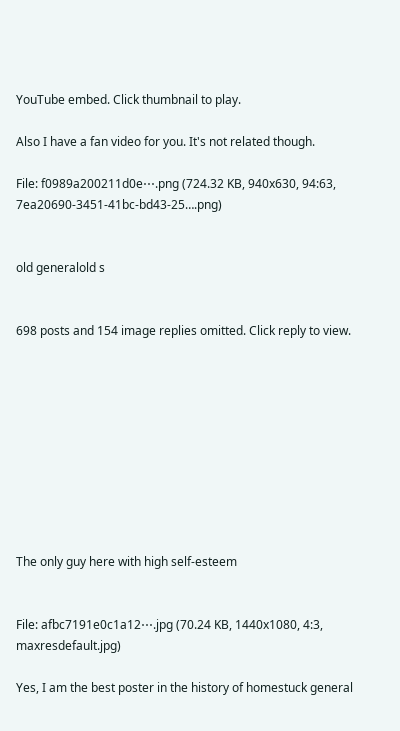YouTube embed. Click thumbnail to play.

Also I have a fan video for you. It's not related though.

File: f0989a200211d0e⋯.png (724.32 KB, 940x630, 94:63, 7ea20690-3451-41bc-bd43-25….png)


old generalold s


698 posts and 154 image replies omitted. Click reply to view.










The only guy here with high self-esteem


File: afbc7191e0c1a12⋯.jpg (70.24 KB, 1440x1080, 4:3, maxresdefault.jpg)

Yes, I am the best poster in the history of homestuck general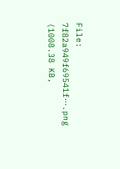File: 7f82a949f69541f⋯.png (1008.38 KB,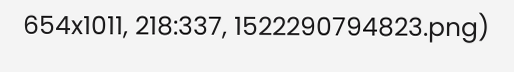654x1011, 218:337, 1522290794823.png)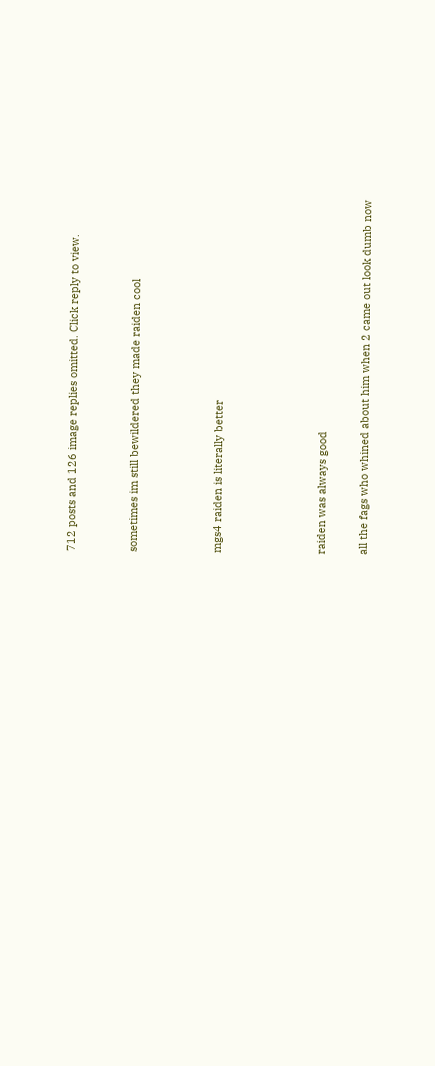712 posts and 126 image replies omitted. Click reply to view.


sometimes im still bewildered they made raiden cool



mgs4 raiden is literally better




raiden was always good

all the fags who whined about him when 2 came out look dumb now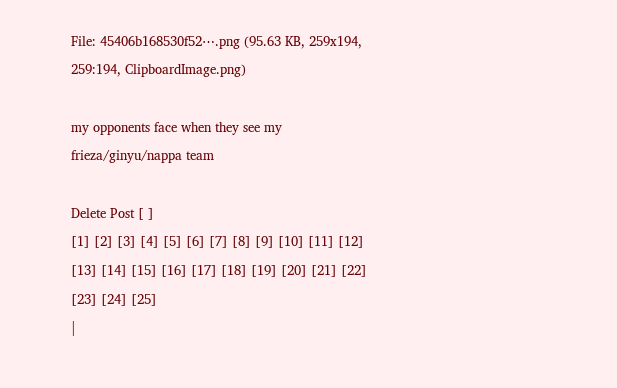File: 45406b168530f52⋯.png (95.63 KB, 259x194, 259:194, ClipboardImage.png)

my opponents face when they see my frieza/ginyu/nappa team

Delete Post [ ]
[1] [2] [3] [4] [5] [6] [7] [8] [9] [10] [11] [12] [13] [14] [15] [16] [17] [18] [19] [20] [21] [22] [23] [24] [25]
|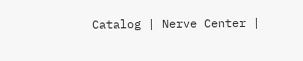Catalog | Nerve Center |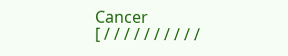Cancer
[ / / / / / / / / / /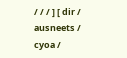/ / / ] [ dir / ausneets / cyoa /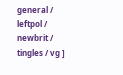general / leftpol / newbrit / tingles / vg ]